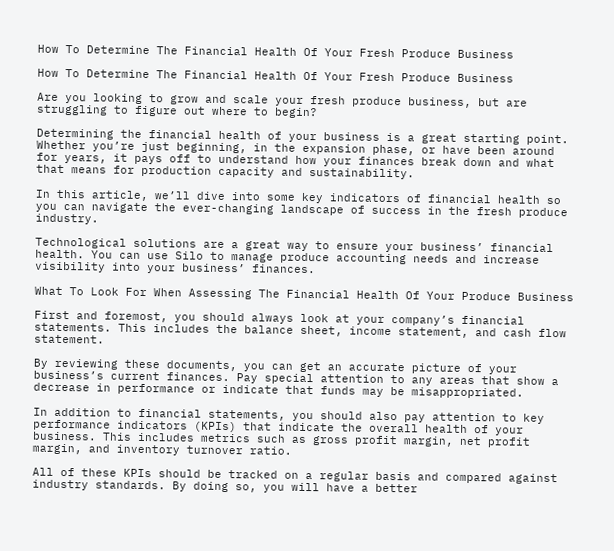How To Determine The Financial Health Of Your Fresh Produce Business

How To Determine The Financial Health Of Your Fresh Produce Business

Are you looking to grow and scale your fresh produce business, but are struggling to figure out where to begin?

Determining the financial health of your business is a great starting point. Whether you’re just beginning, in the expansion phase, or have been around for years, it pays off to understand how your finances break down and what that means for production capacity and sustainability.

In this article, we’ll dive into some key indicators of financial health so you can navigate the ever-changing landscape of success in the fresh produce industry.

Technological solutions are a great way to ensure your business’ financial health. You can use Silo to manage produce accounting needs and increase visibility into your business’ finances.

What To Look For When Assessing The Financial Health Of Your Produce Business

First and foremost, you should always look at your company’s financial statements. This includes the balance sheet, income statement, and cash flow statement.

By reviewing these documents, you can get an accurate picture of your business’s current finances. Pay special attention to any areas that show a decrease in performance or indicate that funds may be misappropriated.

In addition to financial statements, you should also pay attention to key performance indicators (KPIs) that indicate the overall health of your business. This includes metrics such as gross profit margin, net profit margin, and inventory turnover ratio.

All of these KPIs should be tracked on a regular basis and compared against industry standards. By doing so, you will have a better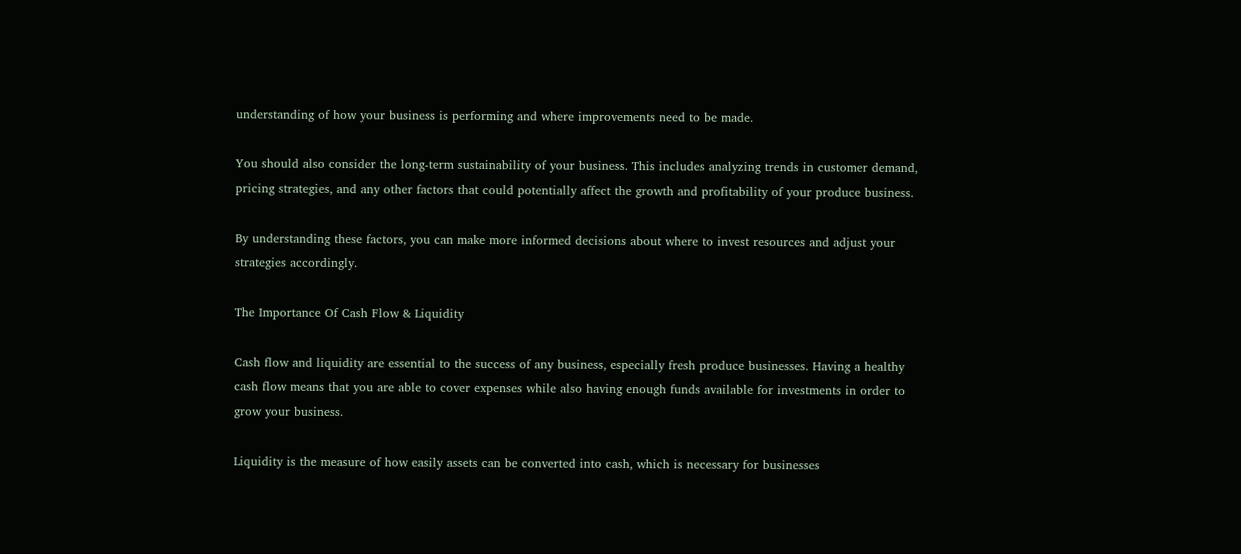understanding of how your business is performing and where improvements need to be made.

You should also consider the long-term sustainability of your business. This includes analyzing trends in customer demand, pricing strategies, and any other factors that could potentially affect the growth and profitability of your produce business.

By understanding these factors, you can make more informed decisions about where to invest resources and adjust your strategies accordingly.

The Importance Of Cash Flow & Liquidity

Cash flow and liquidity are essential to the success of any business, especially fresh produce businesses. Having a healthy cash flow means that you are able to cover expenses while also having enough funds available for investments in order to grow your business.

Liquidity is the measure of how easily assets can be converted into cash, which is necessary for businesses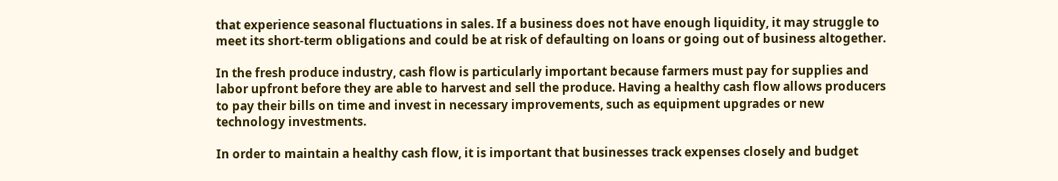that experience seasonal fluctuations in sales. If a business does not have enough liquidity, it may struggle to meet its short-term obligations and could be at risk of defaulting on loans or going out of business altogether.

In the fresh produce industry, cash flow is particularly important because farmers must pay for supplies and labor upfront before they are able to harvest and sell the produce. Having a healthy cash flow allows producers to pay their bills on time and invest in necessary improvements, such as equipment upgrades or new technology investments.

In order to maintain a healthy cash flow, it is important that businesses track expenses closely and budget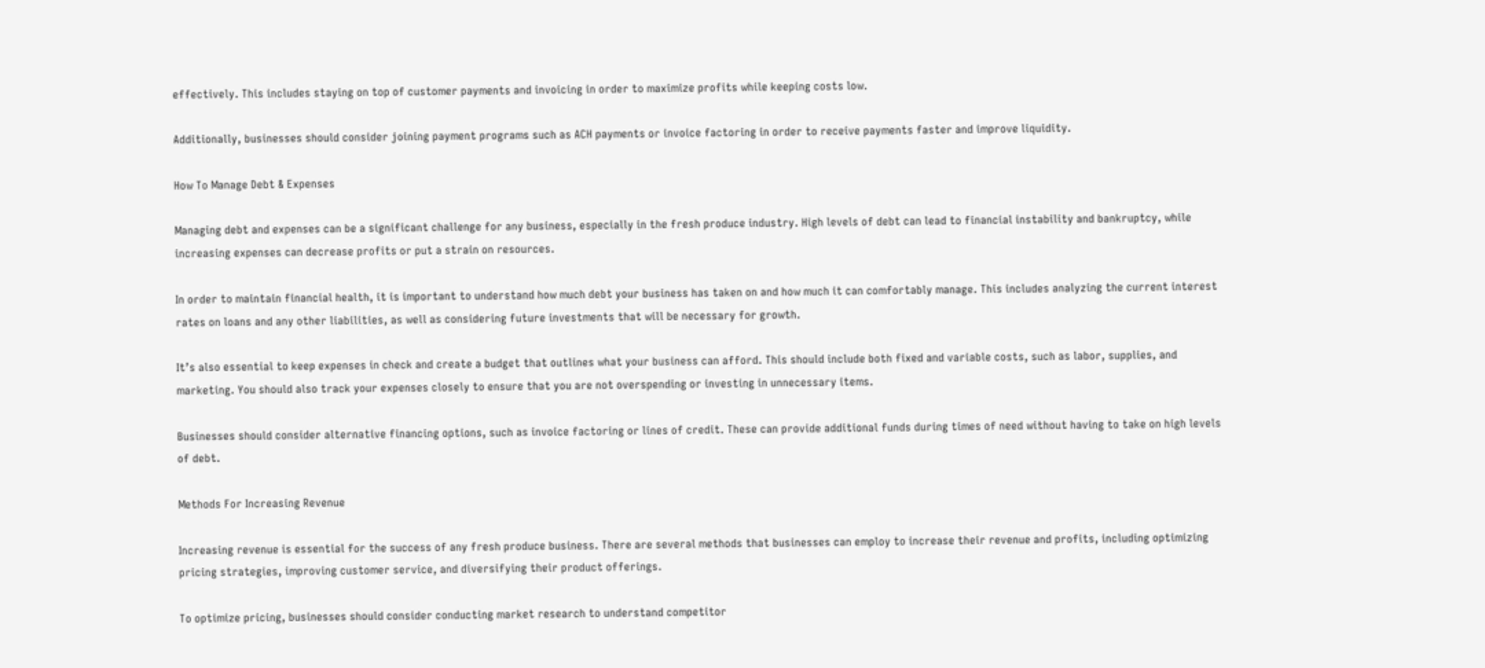effectively. This includes staying on top of customer payments and invoicing in order to maximize profits while keeping costs low.

Additionally, businesses should consider joining payment programs such as ACH payments or invoice factoring in order to receive payments faster and improve liquidity.

How To Manage Debt & Expenses

Managing debt and expenses can be a significant challenge for any business, especially in the fresh produce industry. High levels of debt can lead to financial instability and bankruptcy, while increasing expenses can decrease profits or put a strain on resources.

In order to maintain financial health, it is important to understand how much debt your business has taken on and how much it can comfortably manage. This includes analyzing the current interest rates on loans and any other liabilities, as well as considering future investments that will be necessary for growth.

It’s also essential to keep expenses in check and create a budget that outlines what your business can afford. This should include both fixed and variable costs, such as labor, supplies, and marketing. You should also track your expenses closely to ensure that you are not overspending or investing in unnecessary items.

Businesses should consider alternative financing options, such as invoice factoring or lines of credit. These can provide additional funds during times of need without having to take on high levels of debt.

Methods For Increasing Revenue

Increasing revenue is essential for the success of any fresh produce business. There are several methods that businesses can employ to increase their revenue and profits, including optimizing pricing strategies, improving customer service, and diversifying their product offerings.

To optimize pricing, businesses should consider conducting market research to understand competitor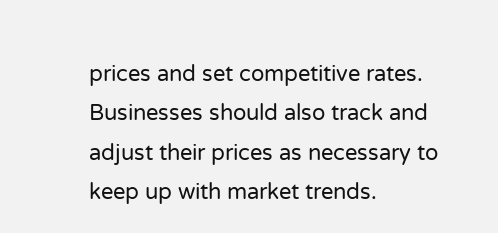prices and set competitive rates. Businesses should also track and adjust their prices as necessary to keep up with market trends.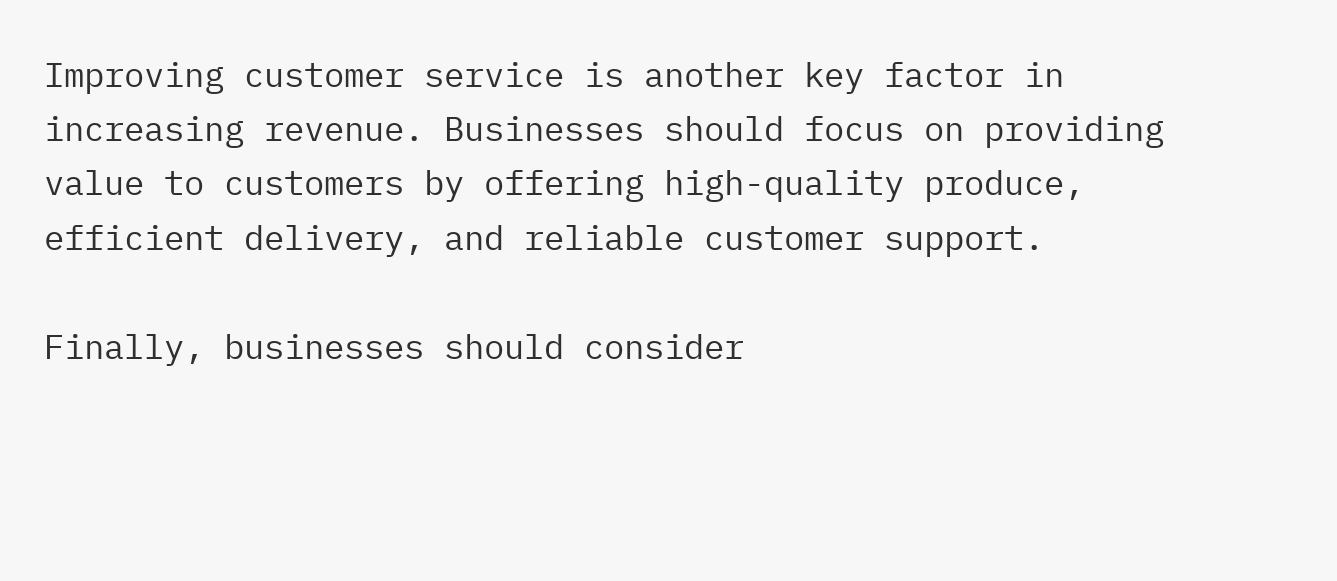Improving customer service is another key factor in increasing revenue. Businesses should focus on providing value to customers by offering high-quality produce, efficient delivery, and reliable customer support.

Finally, businesses should consider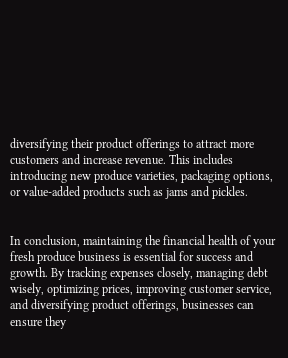diversifying their product offerings to attract more customers and increase revenue. This includes introducing new produce varieties, packaging options, or value-added products such as jams and pickles.


In conclusion, maintaining the financial health of your fresh produce business is essential for success and growth. By tracking expenses closely, managing debt wisely, optimizing prices, improving customer service, and diversifying product offerings, businesses can ensure they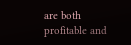are both profitable and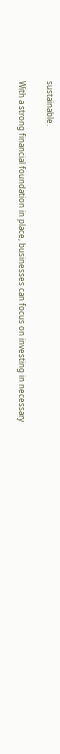sustainable.

With a strong financial foundation in place, businesses can focus on investing in necessary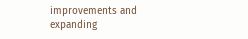improvements and expanding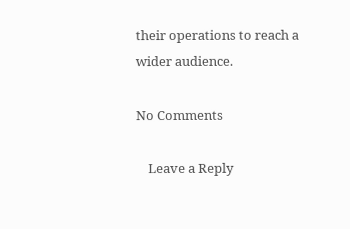their operations to reach a wider audience.

No Comments

    Leave a Reply